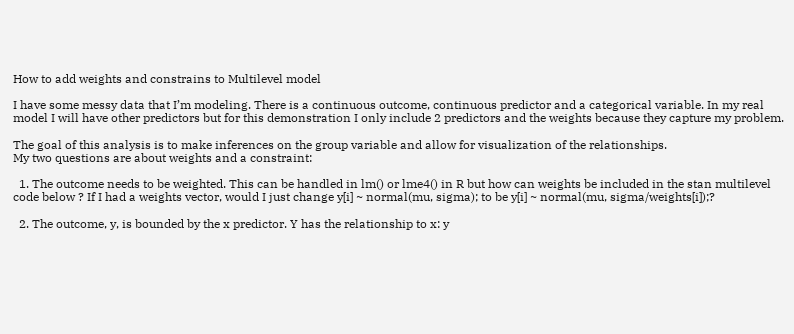How to add weights and constrains to Multilevel model

I have some messy data that I’m modeling. There is a continuous outcome, continuous predictor and a categorical variable. In my real model I will have other predictors but for this demonstration I only include 2 predictors and the weights because they capture my problem.

The goal of this analysis is to make inferences on the group variable and allow for visualization of the relationships.
My two questions are about weights and a constraint:

  1. The outcome needs to be weighted. This can be handled in lm() or lme4() in R but how can weights be included in the stan multilevel code below ? If I had a weights vector, would I just change y[i] ~ normal(mu, sigma); to be y[i] ~ normal(mu, sigma/weights[i]);?

  2. The outcome, y, is bounded by the x predictor. Y has the relationship to x: y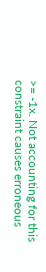>= -1x. Not accounting for this constraint causes erroneous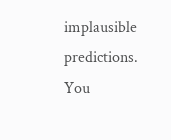implausible predictions. You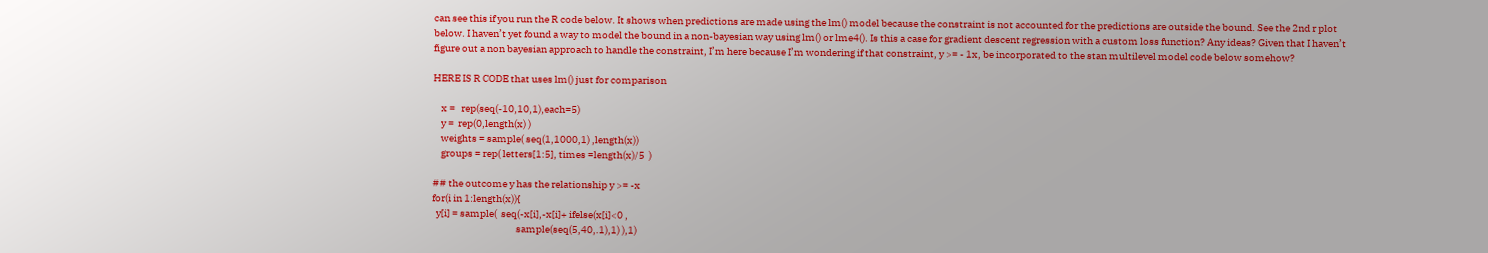can see this if you run the R code below. It shows when predictions are made using the lm() model because the constraint is not accounted for the predictions are outside the bound. See the 2nd r plot below. I haven’t yet found a way to model the bound in a non-bayesian way using lm() or lme4(). Is this a case for gradient descent regression with a custom loss function? Any ideas? Given that I haven’t figure out a non bayesian approach to handle the constraint, I’m here because I’m wondering if that constraint, y >= - 1x, be incorporated to the stan multilevel model code below somehow?

HERE IS R CODE that uses lm() just for comparison

    x =   rep(seq(-10,10,1),each=5)
    y =  rep(0,length(x) )
    weights = sample( seq(1,1000,1) ,length(x))
    groups = rep( letters[1:5], times =length(x)/5  )

## the outcome y has the relationship y >= -x
for(i in 1:length(x)){
  y[i] = sample(  seq(-x[i],-x[i]+ ifelse(x[i]<0 ,
                                          sample(seq(5,40,.1),1) ),1)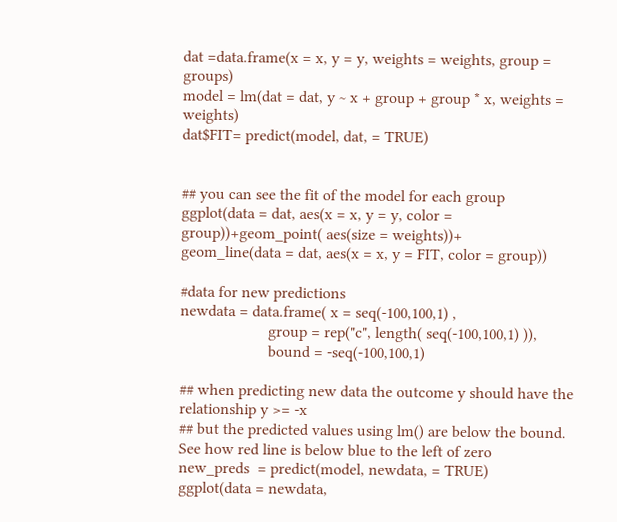dat =data.frame(x = x, y = y, weights = weights, group = groups)
model = lm(dat = dat, y ~ x + group + group * x, weights = weights)
dat$FIT= predict(model, dat, = TRUE)


## you can see the fit of the model for each group
ggplot(data = dat, aes(x = x, y = y, color = group))+geom_point( aes(size = weights))+
geom_line(data = dat, aes(x = x, y = FIT, color = group))

#data for new predictions
newdata = data.frame( x = seq(-100,100,1) ,
                      group = rep("c", length( seq(-100,100,1) )),
                      bound = -seq(-100,100,1)

## when predicting new data the outcome y should have the  relationship y >= -x
## but the predicted values using lm() are below the bound. See how red line is below blue to the left of zero
new_preds  = predict(model, newdata, = TRUE)
ggplot(data = newdata,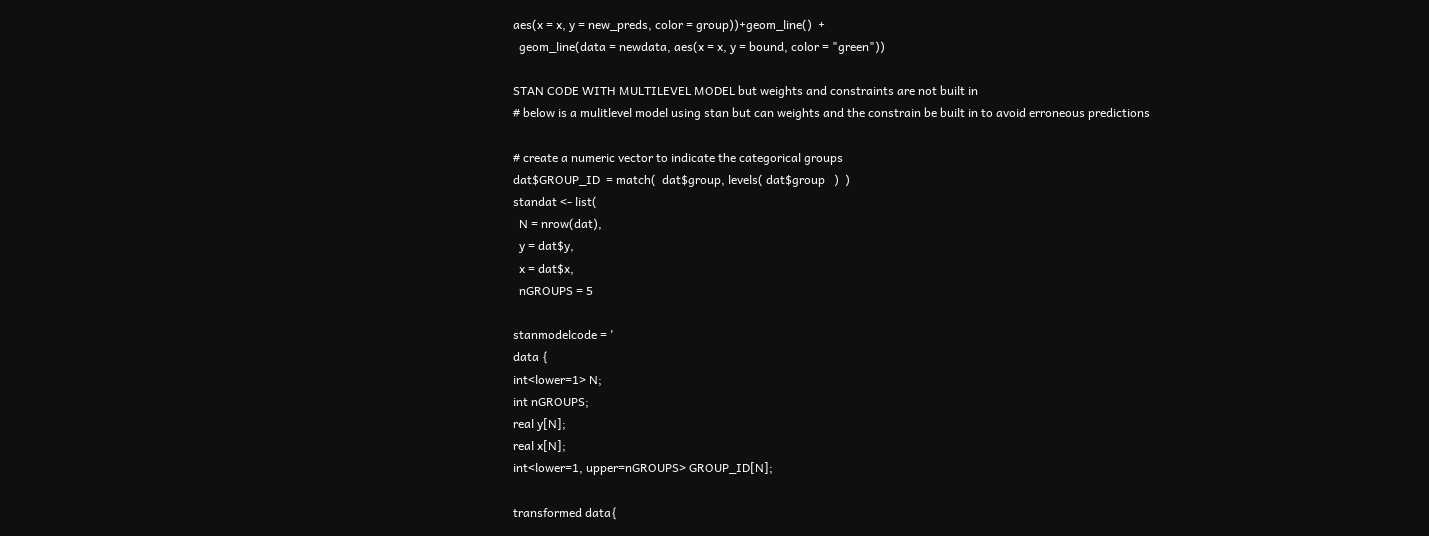aes(x = x, y = new_preds, color = group))+geom_line()  +
  geom_line(data = newdata, aes(x = x, y = bound, color = "green"))

STAN CODE WITH MULTILEVEL MODEL but weights and constraints are not built in
# below is a mulitlevel model using stan but can weights and the constrain be built in to avoid erroneous predictions

# create a numeric vector to indicate the categorical groups
dat$GROUP_ID  = match(  dat$group, levels( dat$group   )  )
standat <- list(
  N = nrow(dat),
  y = dat$y,
  x = dat$x,
  nGROUPS = 5

stanmodelcode = '
data {
int<lower=1> N;
int nGROUPS;
real y[N];
real x[N];
int<lower=1, upper=nGROUPS> GROUP_ID[N];

transformed data{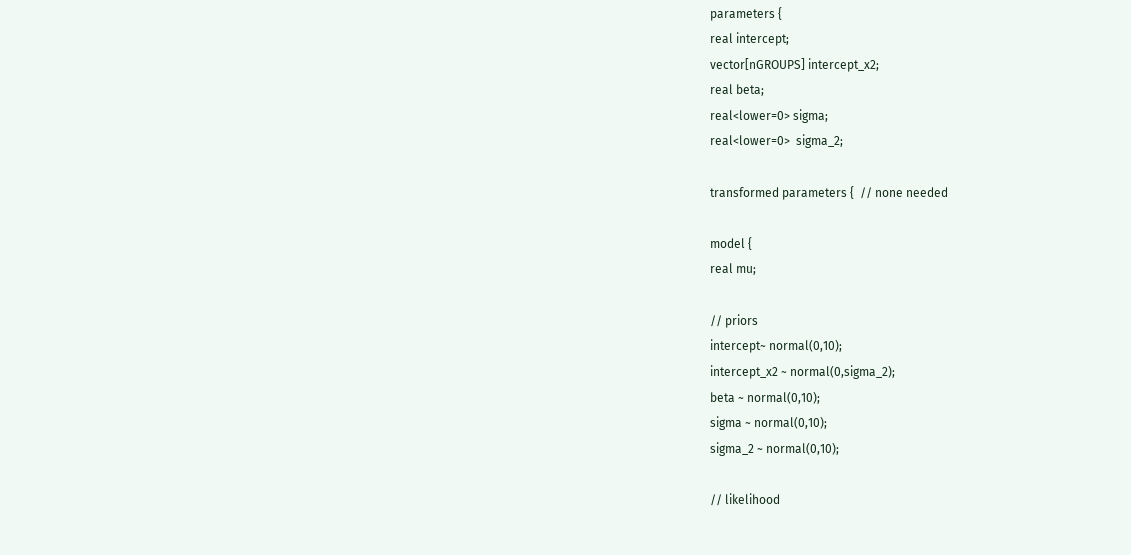parameters {
real intercept;
vector[nGROUPS] intercept_x2;
real beta;
real<lower=0> sigma;
real<lower=0>  sigma_2;

transformed parameters {  // none needed

model {
real mu;

// priors
intercept~ normal(0,10);
intercept_x2 ~ normal(0,sigma_2);
beta ~ normal(0,10);
sigma ~ normal(0,10);
sigma_2 ~ normal(0,10);

// likelihood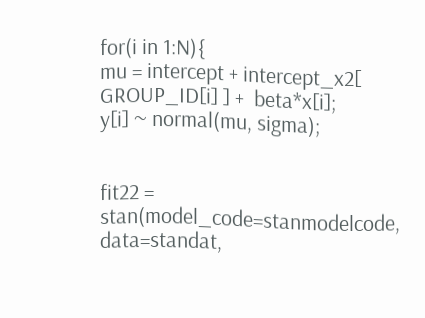for(i in 1:N){
mu = intercept + intercept_x2[ GROUP_ID[i] ] +  beta*x[i];
y[i] ~ normal(mu, sigma);


fit22 = stan(model_code=stanmodelcode, data=standat,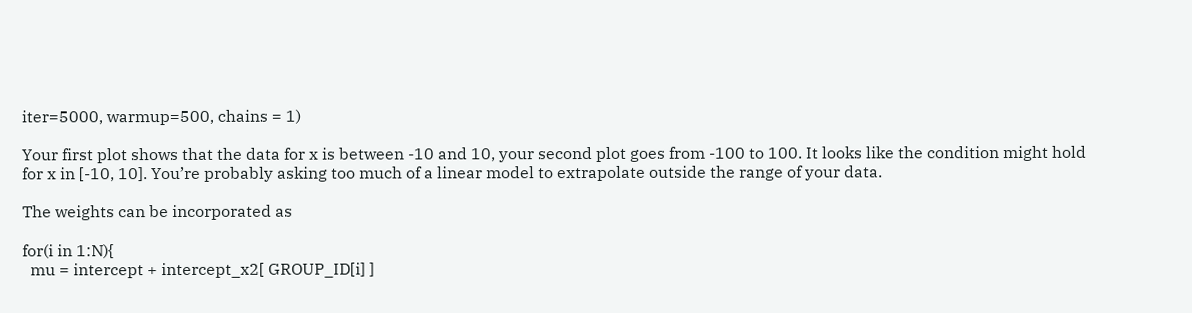iter=5000, warmup=500, chains = 1)

Your first plot shows that the data for x is between -10 and 10, your second plot goes from -100 to 100. It looks like the condition might hold for x in [-10, 10]. You’re probably asking too much of a linear model to extrapolate outside the range of your data.

The weights can be incorporated as

for(i in 1:N){
  mu = intercept + intercept_x2[ GROUP_ID[i] ]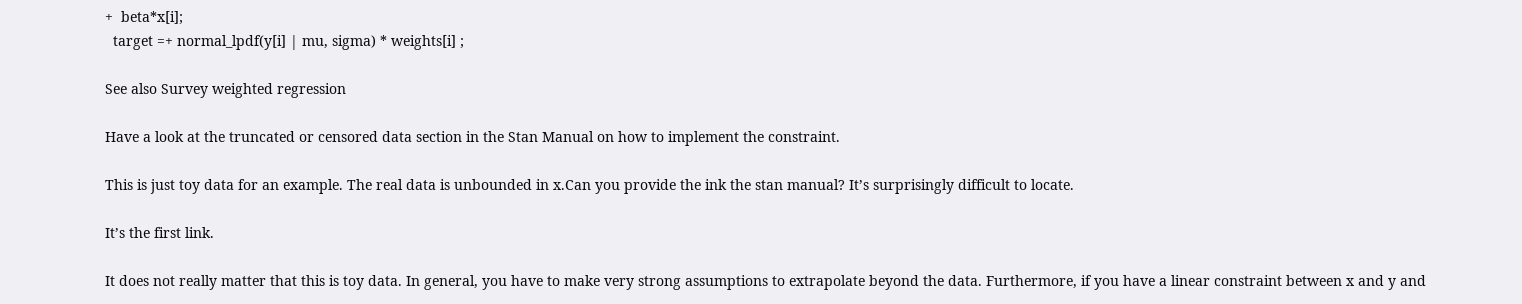+  beta*x[i];
  target =+ normal_lpdf(y[i] | mu, sigma) * weights[i] ;

See also Survey weighted regression

Have a look at the truncated or censored data section in the Stan Manual on how to implement the constraint.

This is just toy data for an example. The real data is unbounded in x.Can you provide the ink the stan manual? It’s surprisingly difficult to locate.

It’s the first link.

It does not really matter that this is toy data. In general, you have to make very strong assumptions to extrapolate beyond the data. Furthermore, if you have a linear constraint between x and y and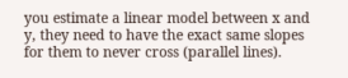you estimate a linear model between x and y, they need to have the exact same slopes for them to never cross (parallel lines).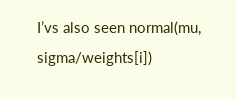I’vs also seen normal(mu, sigma/weights[i])